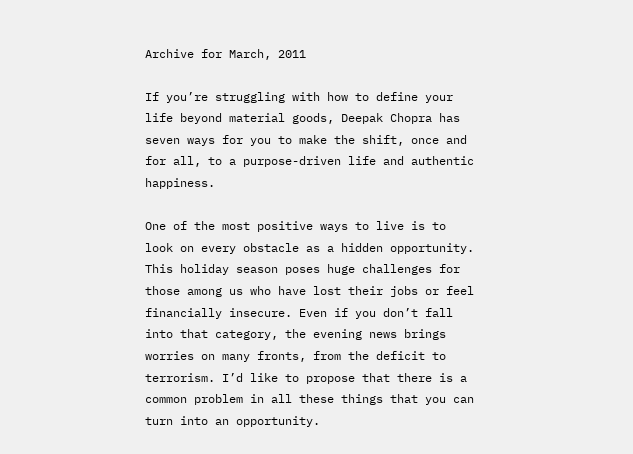Archive for March, 2011

If you’re struggling with how to define your life beyond material goods, Deepak Chopra has seven ways for you to make the shift, once and for all, to a purpose-driven life and authentic happiness.

One of the most positive ways to live is to look on every obstacle as a hidden opportunity. This holiday season poses huge challenges for those among us who have lost their jobs or feel financially insecure. Even if you don’t fall into that category, the evening news brings worries on many fronts, from the deficit to terrorism. I’d like to propose that there is a common problem in all these things that you can turn into an opportunity.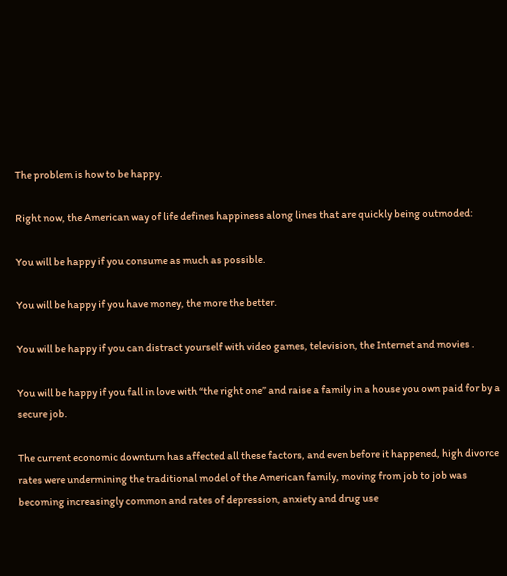The problem is how to be happy.

Right now, the American way of life defines happiness along lines that are quickly being outmoded:

You will be happy if you consume as much as possible.

You will be happy if you have money, the more the better.

You will be happy if you can distract yourself with video games, television, the Internet and movies .

You will be happy if you fall in love with “the right one” and raise a family in a house you own paid for by a secure job.

The current economic downturn has affected all these factors, and even before it happened, high divorce rates were undermining the traditional model of the American family, moving from job to job was becoming increasingly common and rates of depression, anxiety and drug use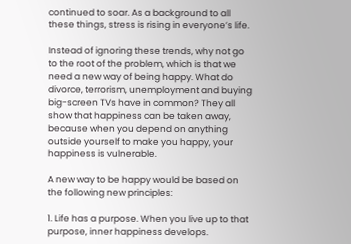continued to soar. As a background to all these things, stress is rising in everyone’s life.

Instead of ignoring these trends, why not go to the root of the problem, which is that we need a new way of being happy. What do divorce, terrorism, unemployment and buying big-screen TVs have in common? They all show that happiness can be taken away, because when you depend on anything outside yourself to make you happy, your happiness is vulnerable.

A new way to be happy would be based on the following new principles:

1. Life has a purpose. When you live up to that purpose, inner happiness develops.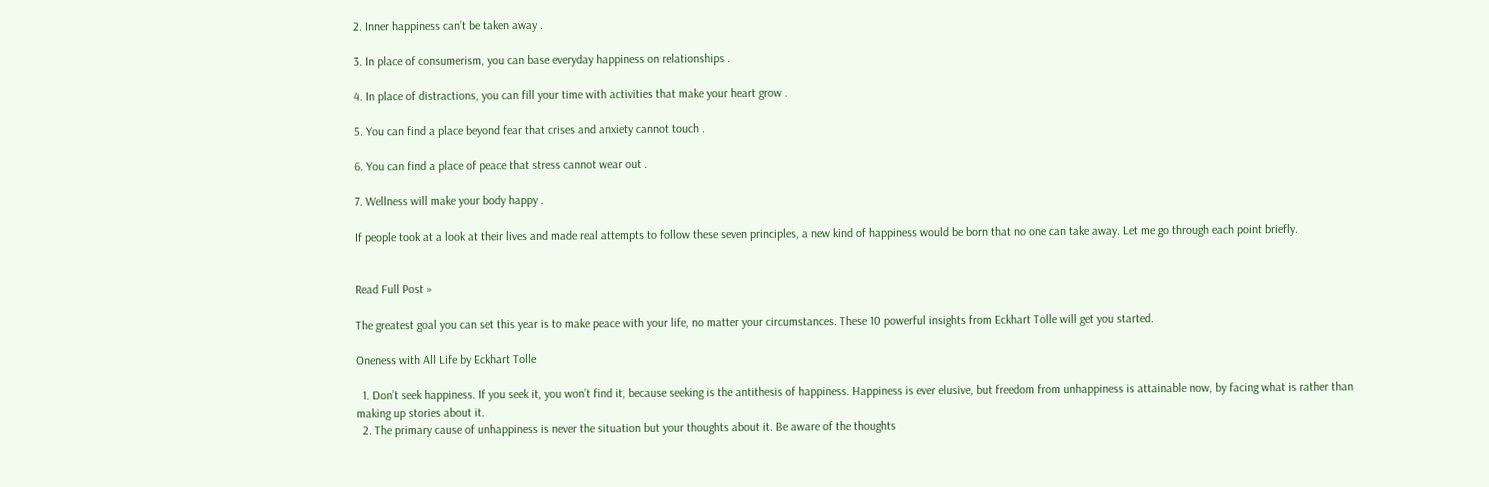2. Inner happiness can’t be taken away .

3. In place of consumerism, you can base everyday happiness on relationships .

4. In place of distractions, you can fill your time with activities that make your heart grow .

5. You can find a place beyond fear that crises and anxiety cannot touch .

6. You can find a place of peace that stress cannot wear out .

7. Wellness will make your body happy .

If people took at a look at their lives and made real attempts to follow these seven principles, a new kind of happiness would be born that no one can take away. Let me go through each point briefly.


Read Full Post »

The greatest goal you can set this year is to make peace with your life, no matter your circumstances. These 10 powerful insights from Eckhart Tolle will get you started.

Oneness with All Life by Eckhart Tolle

  1. Don’t seek happiness. If you seek it, you won’t find it, because seeking is the antithesis of happiness. Happiness is ever elusive, but freedom from unhappiness is attainable now, by facing what is rather than making up stories about it.
  2. The primary cause of unhappiness is never the situation but your thoughts about it. Be aware of the thoughts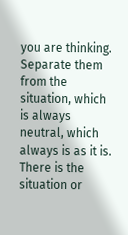you are thinking. Separate them from the situation, which is always neutral, which always is as it is. There is the situation or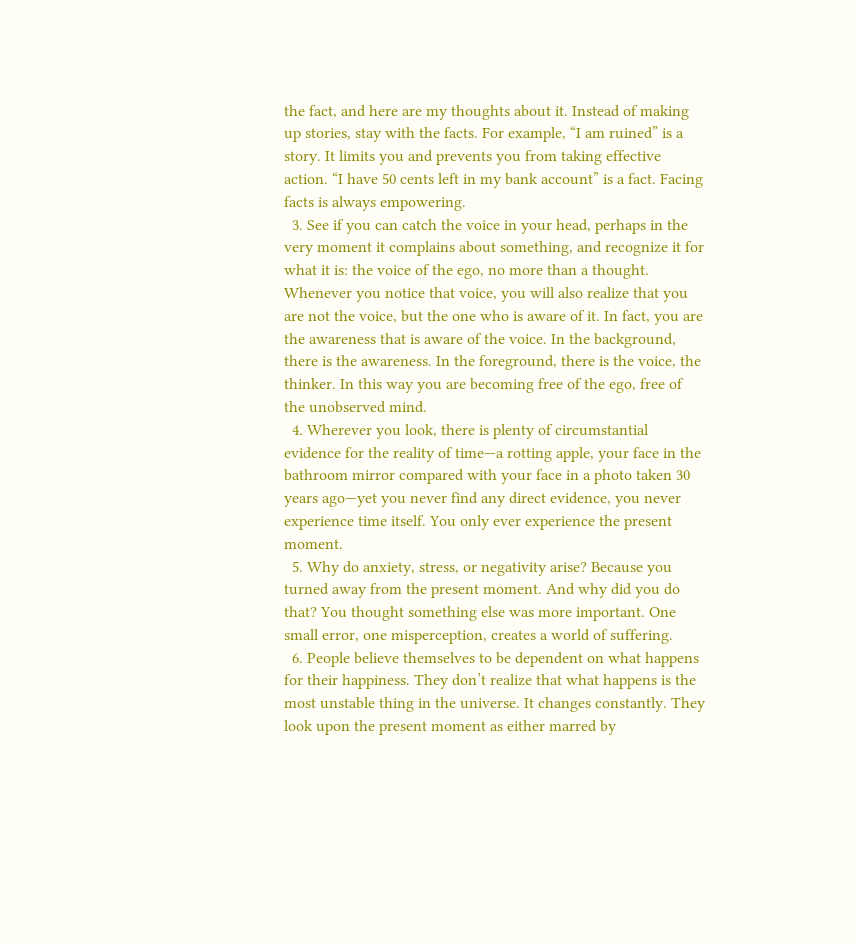the fact, and here are my thoughts about it. Instead of making up stories, stay with the facts. For example, “I am ruined” is a story. It limits you and prevents you from taking effective action. “I have 50 cents left in my bank account” is a fact. Facing facts is always empowering.
  3. See if you can catch the voice in your head, perhaps in the very moment it complains about something, and recognize it for what it is: the voice of the ego, no more than a thought. Whenever you notice that voice, you will also realize that you are not the voice, but the one who is aware of it. In fact, you are the awareness that is aware of the voice. In the background, there is the awareness. In the foreground, there is the voice, the thinker. In this way you are becoming free of the ego, free of the unobserved mind.
  4. Wherever you look, there is plenty of circumstantial evidence for the reality of time—a rotting apple, your face in the bathroom mirror compared with your face in a photo taken 30 years ago—yet you never find any direct evidence, you never experience time itself. You only ever experience the present moment.
  5. Why do anxiety, stress, or negativity arise? Because you turned away from the present moment. And why did you do that? You thought something else was more important. One small error, one misperception, creates a world of suffering.
  6. People believe themselves to be dependent on what happens for their happiness. They don’t realize that what happens is the most unstable thing in the universe. It changes constantly. They look upon the present moment as either marred by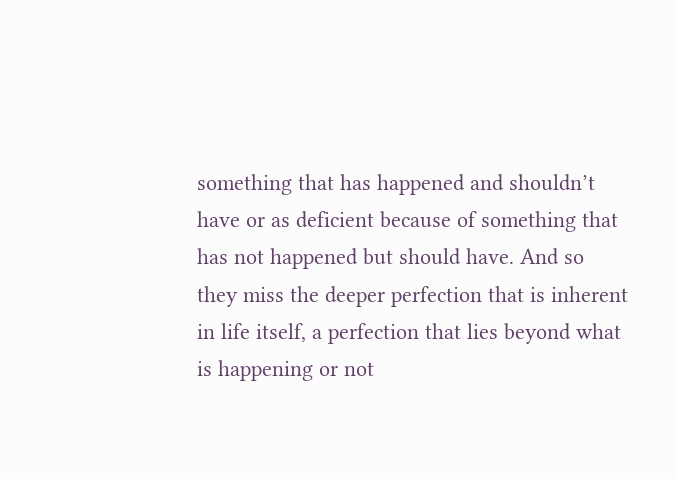something that has happened and shouldn’t have or as deficient because of something that has not happened but should have. And so they miss the deeper perfection that is inherent in life itself, a perfection that lies beyond what is happening or not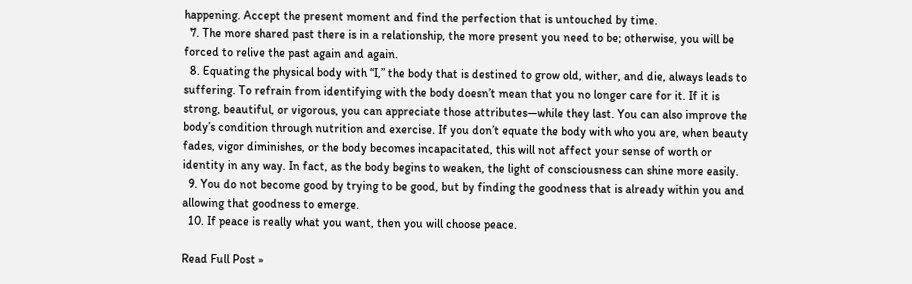happening. Accept the present moment and find the perfection that is untouched by time.
  7. The more shared past there is in a relationship, the more present you need to be; otherwise, you will be forced to relive the past again and again.
  8. Equating the physical body with “I,” the body that is destined to grow old, wither, and die, always leads to suffering. To refrain from identifying with the body doesn’t mean that you no longer care for it. If it is strong, beautiful, or vigorous, you can appreciate those attributes—while they last. You can also improve the body’s condition through nutrition and exercise. If you don’t equate the body with who you are, when beauty fades, vigor diminishes, or the body becomes incapacitated, this will not affect your sense of worth or identity in any way. In fact, as the body begins to weaken, the light of consciousness can shine more easily.
  9. You do not become good by trying to be good, but by finding the goodness that is already within you and allowing that goodness to emerge.
  10. If peace is really what you want, then you will choose peace.

Read Full Post »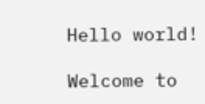Hello world!

Welcome to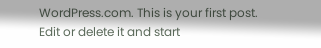WordPress.com. This is your first post. Edit or delete it and start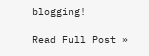blogging!

Read Full Post »